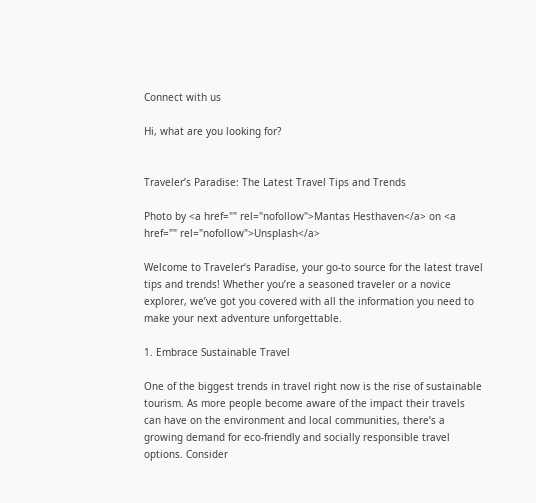Connect with us

Hi, what are you looking for?


Traveler’s Paradise: The Latest Travel Tips and Trends

Photo by <a href="" rel="nofollow">Mantas Hesthaven</a> on <a href="" rel="nofollow">Unsplash</a>

Welcome to Traveler‘s Paradise, your go-to source for the latest travel tips and trends! Whether you’re a seasoned traveler or a novice explorer, we’ve got you covered with all the information you need to make your next adventure unforgettable.

1. Embrace Sustainable Travel

One of the biggest trends in travel right now is the rise of sustainable tourism. As more people become aware of the impact their travels can have on the environment and local communities, there’s a growing demand for eco-friendly and socially responsible travel options. Consider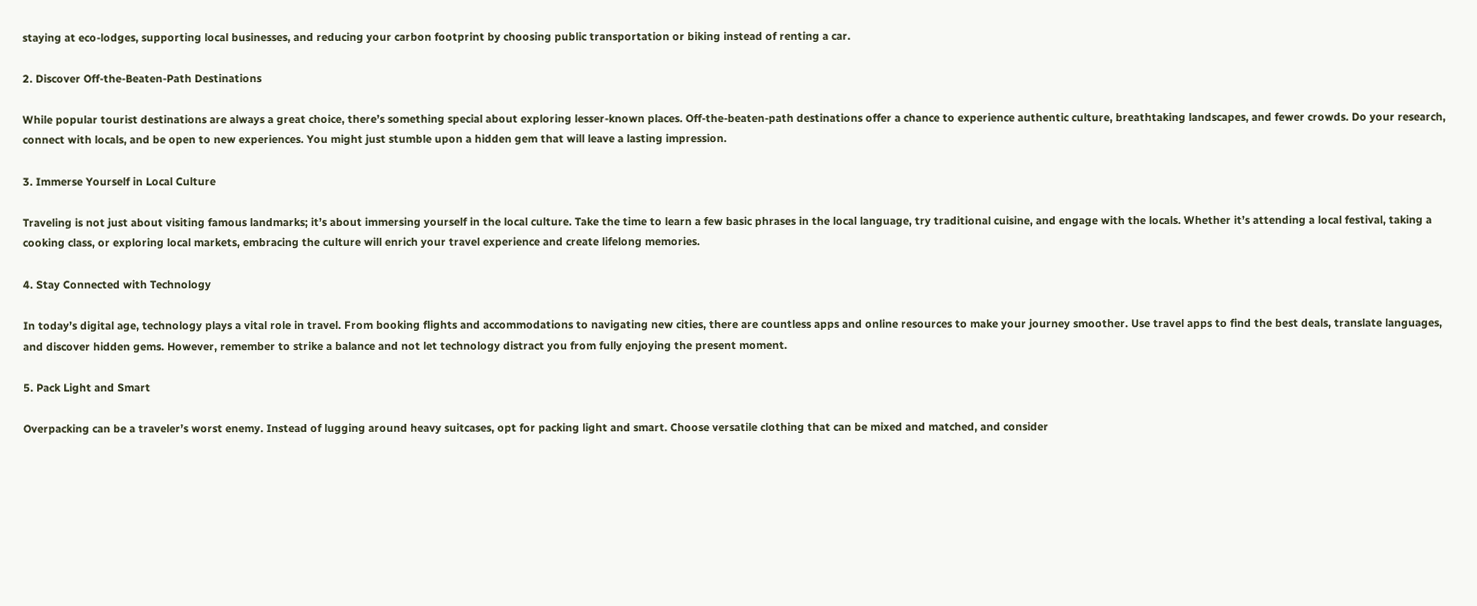staying at eco-lodges, supporting local businesses, and reducing your carbon footprint by choosing public transportation or biking instead of renting a car.

2. Discover Off-the-Beaten-Path Destinations

While popular tourist destinations are always a great choice, there’s something special about exploring lesser-known places. Off-the-beaten-path destinations offer a chance to experience authentic culture, breathtaking landscapes, and fewer crowds. Do your research, connect with locals, and be open to new experiences. You might just stumble upon a hidden gem that will leave a lasting impression.

3. Immerse Yourself in Local Culture

Traveling is not just about visiting famous landmarks; it’s about immersing yourself in the local culture. Take the time to learn a few basic phrases in the local language, try traditional cuisine, and engage with the locals. Whether it’s attending a local festival, taking a cooking class, or exploring local markets, embracing the culture will enrich your travel experience and create lifelong memories.

4. Stay Connected with Technology

In today’s digital age, technology plays a vital role in travel. From booking flights and accommodations to navigating new cities, there are countless apps and online resources to make your journey smoother. Use travel apps to find the best deals, translate languages, and discover hidden gems. However, remember to strike a balance and not let technology distract you from fully enjoying the present moment.

5. Pack Light and Smart

Overpacking can be a traveler’s worst enemy. Instead of lugging around heavy suitcases, opt for packing light and smart. Choose versatile clothing that can be mixed and matched, and consider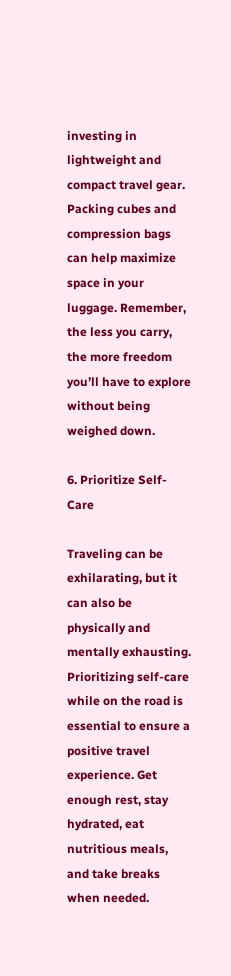investing in lightweight and compact travel gear. Packing cubes and compression bags can help maximize space in your luggage. Remember, the less you carry, the more freedom you’ll have to explore without being weighed down.

6. Prioritize Self-Care

Traveling can be exhilarating, but it can also be physically and mentally exhausting. Prioritizing self-care while on the road is essential to ensure a positive travel experience. Get enough rest, stay hydrated, eat nutritious meals, and take breaks when needed.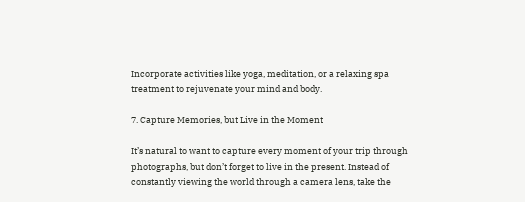Incorporate activities like yoga, meditation, or a relaxing spa treatment to rejuvenate your mind and body.

7. Capture Memories, but Live in the Moment

It’s natural to want to capture every moment of your trip through photographs, but don’t forget to live in the present. Instead of constantly viewing the world through a camera lens, take the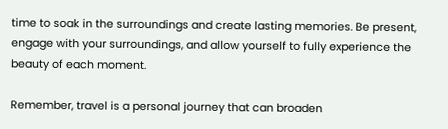time to soak in the surroundings and create lasting memories. Be present, engage with your surroundings, and allow yourself to fully experience the beauty of each moment.

Remember, travel is a personal journey that can broaden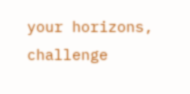your horizons, challenge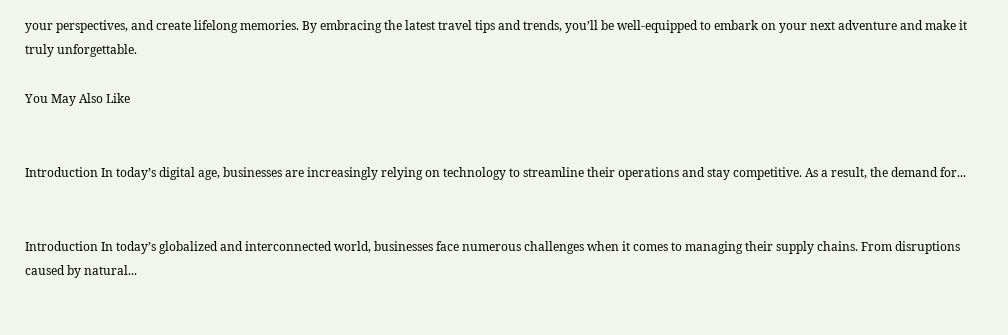your perspectives, and create lifelong memories. By embracing the latest travel tips and trends, you’ll be well-equipped to embark on your next adventure and make it truly unforgettable.

You May Also Like


Introduction In today’s digital age, businesses are increasingly relying on technology to streamline their operations and stay competitive. As a result, the demand for...


Introduction In today’s globalized and interconnected world, businesses face numerous challenges when it comes to managing their supply chains. From disruptions caused by natural...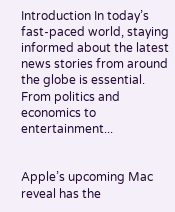Introduction In today’s fast-paced world, staying informed about the latest news stories from around the globe is essential. From politics and economics to entertainment...


Apple’s upcoming Mac reveal has the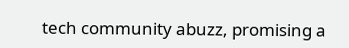tech community abuzz, promising a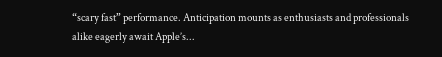“scary fast” performance. Anticipation mounts as enthusiasts and professionals alike eagerly await Apple’s...